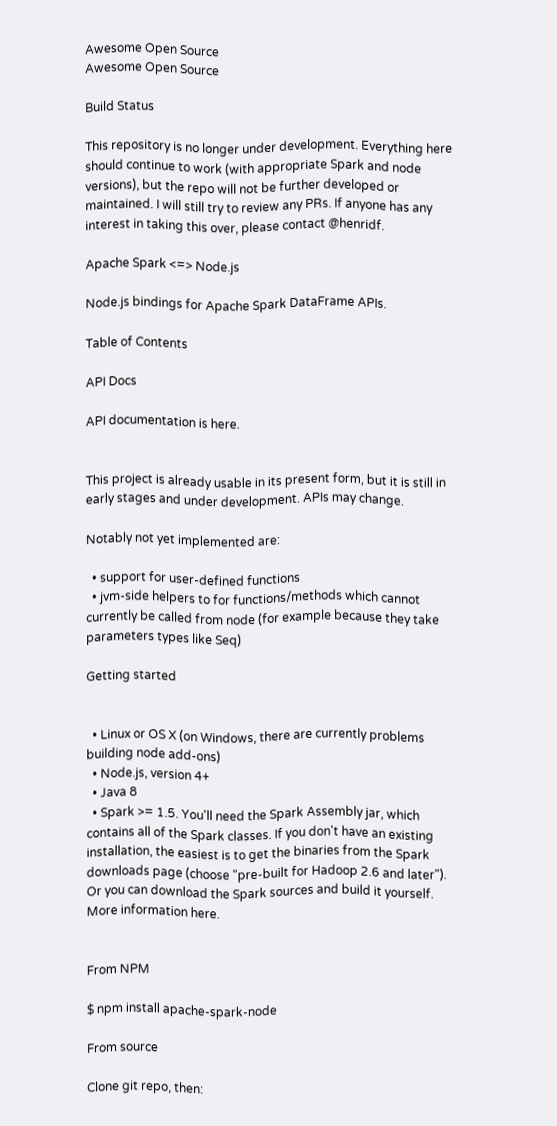Awesome Open Source
Awesome Open Source

Build Status

This repository is no longer under development. Everything here should continue to work (with appropriate Spark and node versions), but the repo will not be further developed or maintained. I will still try to review any PRs. If anyone has any interest in taking this over, please contact @henridf.

Apache Spark <=> Node.js

Node.js bindings for Apache Spark DataFrame APIs.

Table of Contents

API Docs

API documentation is here.


This project is already usable in its present form, but it is still in early stages and under development. APIs may change.

Notably not yet implemented are:

  • support for user-defined functions
  • jvm-side helpers to for functions/methods which cannot currently be called from node (for example because they take parameters types like Seq)

Getting started


  • Linux or OS X (on Windows, there are currently problems building node add-ons)
  • Node.js, version 4+
  • Java 8
  • Spark >= 1.5. You'll need the Spark Assembly jar, which contains all of the Spark classes. If you don't have an existing installation, the easiest is to get the binaries from the Spark downloads page (choose "pre-built for Hadoop 2.6 and later"). Or you can download the Spark sources and build it yourself. More information here.


From NPM

$ npm install apache-spark-node

From source

Clone git repo, then: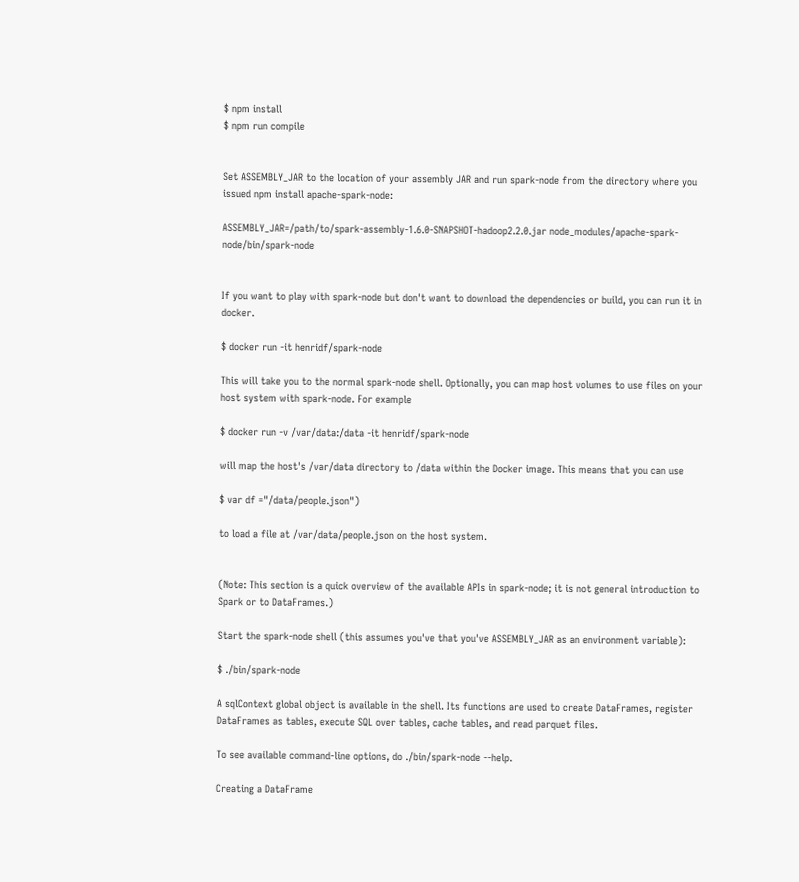$ npm install
$ npm run compile


Set ASSEMBLY_JAR to the location of your assembly JAR and run spark-node from the directory where you issued npm install apache-spark-node:

ASSEMBLY_JAR=/path/to/spark-assembly-1.6.0-SNAPSHOT-hadoop2.2.0.jar node_modules/apache-spark-node/bin/spark-node


If you want to play with spark-node but don't want to download the dependencies or build, you can run it in docker.

$ docker run -it henridf/spark-node

This will take you to the normal spark-node shell. Optionally, you can map host volumes to use files on your host system with spark-node. For example

$ docker run -v /var/data:/data -it henridf/spark-node

will map the host's /var/data directory to /data within the Docker image. This means that you can use

$ var df ="/data/people.json")

to load a file at /var/data/people.json on the host system.


(Note: This section is a quick overview of the available APIs in spark-node; it is not general introduction to Spark or to DataFrames.)

Start the spark-node shell (this assumes you've that you've ASSEMBLY_JAR as an environment variable):

$ ./bin/spark-node

A sqlContext global object is available in the shell. Its functions are used to create DataFrames, register DataFrames as tables, execute SQL over tables, cache tables, and read parquet files.

To see available command-line options, do ./bin/spark-node --help.

Creating a DataFrame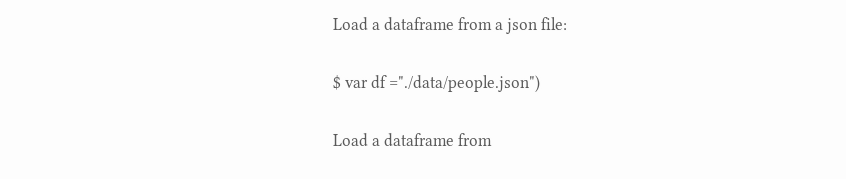Load a dataframe from a json file:

$ var df ="./data/people.json")

Load a dataframe from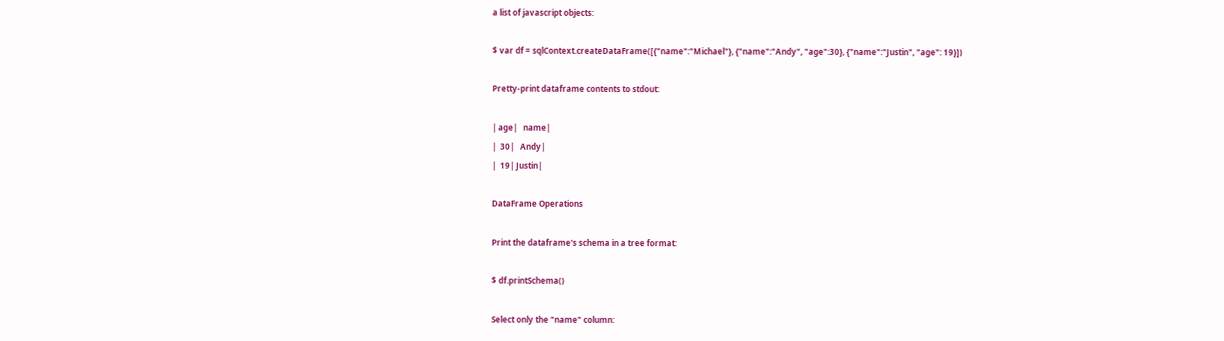a list of javascript objects:

$ var df = sqlContext.createDataFrame([{"name":"Michael"}, {"name":"Andy", "age":30}, {"name":"Justin", "age": 19}])

Pretty-print dataframe contents to stdout:

| age|   name|
|  30|   Andy|
|  19| Justin|

DataFrame Operations

Print the dataframe's schema in a tree format:

$ df.printSchema()

Select only the "name" column: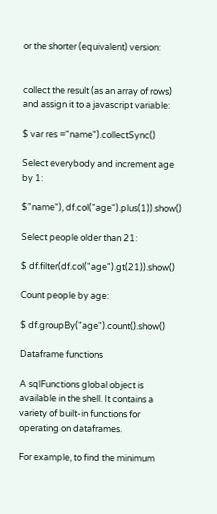or the shorter (equivalent) version:


collect the result (as an array of rows) and assign it to a javascript variable:

$ var res ="name").collectSync()

Select everybody and increment age by 1:

$"name"), df.col("age").plus(1)).show()

Select people older than 21:

$ df.filter(df.col("age").gt(21)).show()

Count people by age:

$ df.groupBy("age").count().show()

Dataframe functions

A sqlFunctions global object is available in the shell. It contains a variety of built-in functions for operating on dataframes.

For example, to find the minimum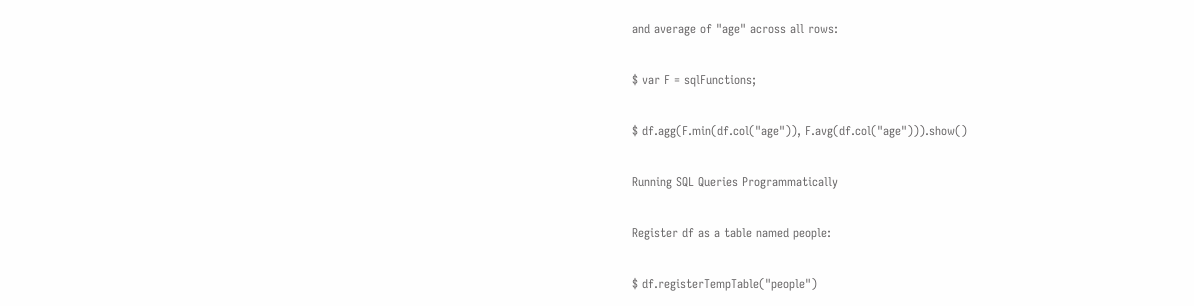and average of "age" across all rows:

$ var F = sqlFunctions;

$ df.agg(F.min(df.col("age")), F.avg(df.col("age"))).show()

Running SQL Queries Programmatically

Register df as a table named people:

$ df.registerTempTable("people")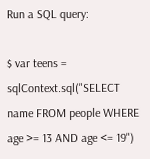Run a SQL query:

$ var teens = sqlContext.sql("SELECT name FROM people WHERE age >= 13 AND age <= 19")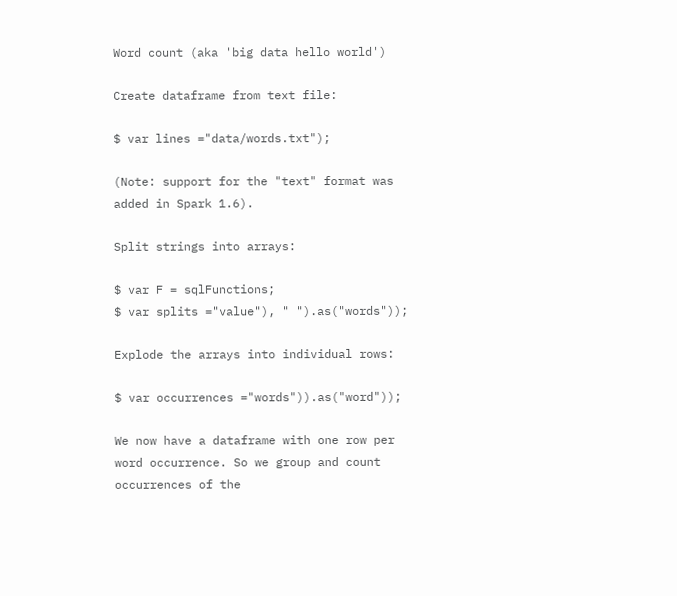Word count (aka 'big data hello world')

Create dataframe from text file:

$ var lines ="data/words.txt");

(Note: support for the "text" format was added in Spark 1.6).

Split strings into arrays:

$ var F = sqlFunctions;
$ var splits ="value"), " ").as("words"));

Explode the arrays into individual rows:

$ var occurrences ="words")).as("word"));

We now have a dataframe with one row per word occurrence. So we group and count occurrences of the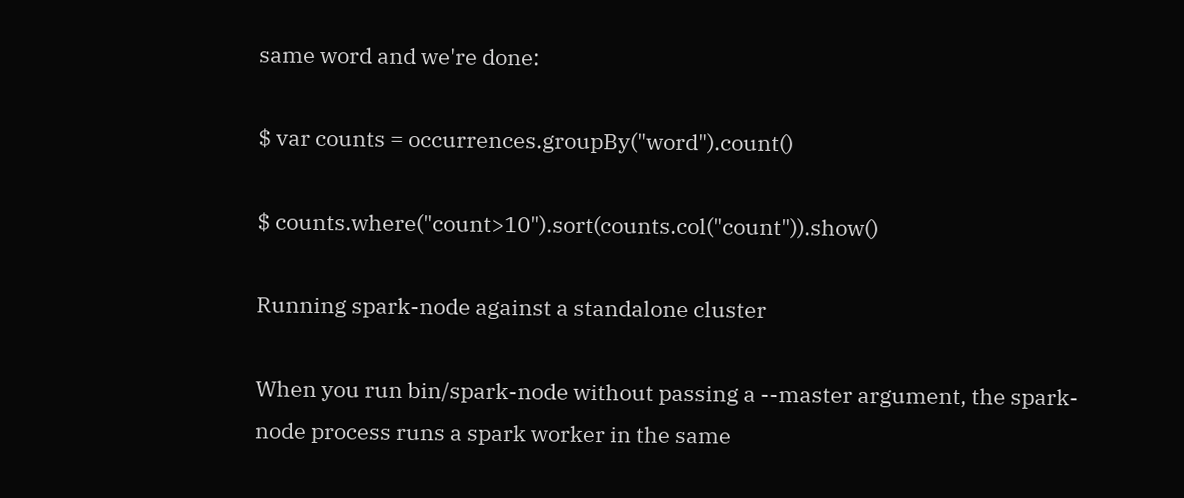same word and we're done:

$ var counts = occurrences.groupBy("word").count()

$ counts.where("count>10").sort(counts.col("count")).show()

Running spark-node against a standalone cluster

When you run bin/spark-node without passing a --master argument, the spark-node process runs a spark worker in the same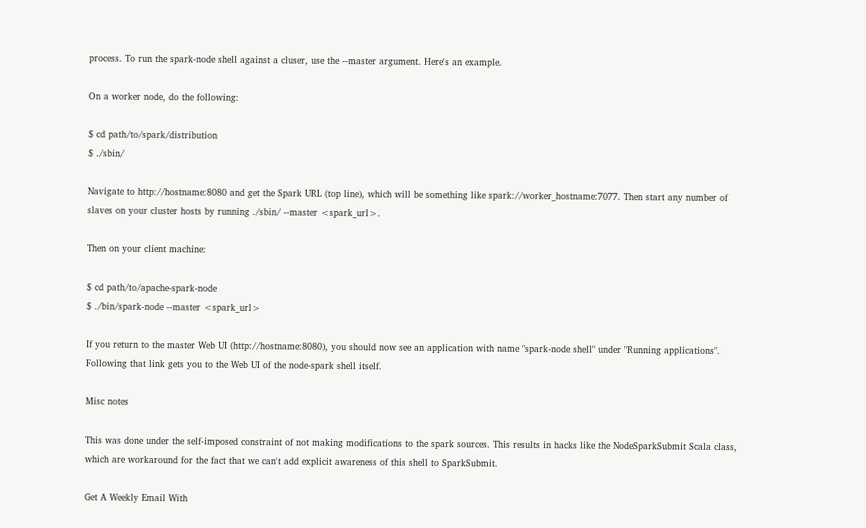process. To run the spark-node shell against a cluser, use the --master argument. Here's an example.

On a worker node, do the following:

$ cd path/to/spark/distribution
$ ./sbin/

Navigate to http://hostname:8080 and get the Spark URL (top line), which will be something like spark://worker_hostname:7077. Then start any number of slaves on your cluster hosts by running ./sbin/ --master <spark_url>.

Then on your client machine:

$ cd path/to/apache-spark-node
$ ./bin/spark-node --master <spark_url>

If you return to the master Web UI (http://hostname:8080), you should now see an application with name "spark-node shell" under "Running applications". Following that link gets you to the Web UI of the node-spark shell itself.

Misc notes

This was done under the self-imposed constraint of not making modifications to the spark sources. This results in hacks like the NodeSparkSubmit Scala class, which are workaround for the fact that we can't add explicit awareness of this shell to SparkSubmit.

Get A Weekly Email With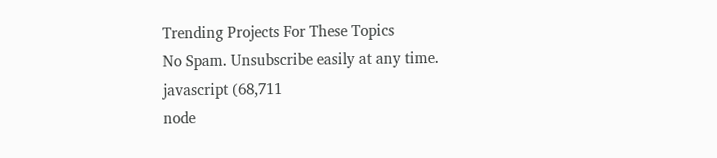Trending Projects For These Topics
No Spam. Unsubscribe easily at any time.
javascript (68,711
node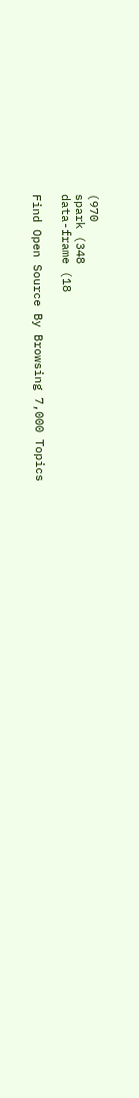(970
spark (348
data-frame (18

Find Open Source By Browsing 7,000 Topics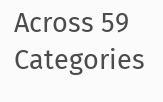Across 59 Categories